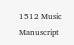1512 Music Manuscript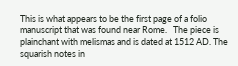This is what appears to be the first page of a folio manuscript that was found near Rome.   The piece is plainchant with melismas and is dated at 1512 AD. The squarish notes in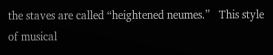the staves are called “heightened neumes.”   This style of musical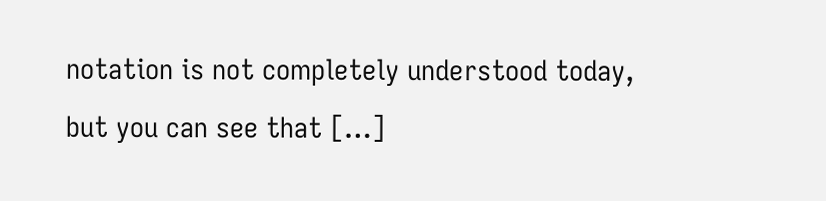notation is not completely understood today, but you can see that […]